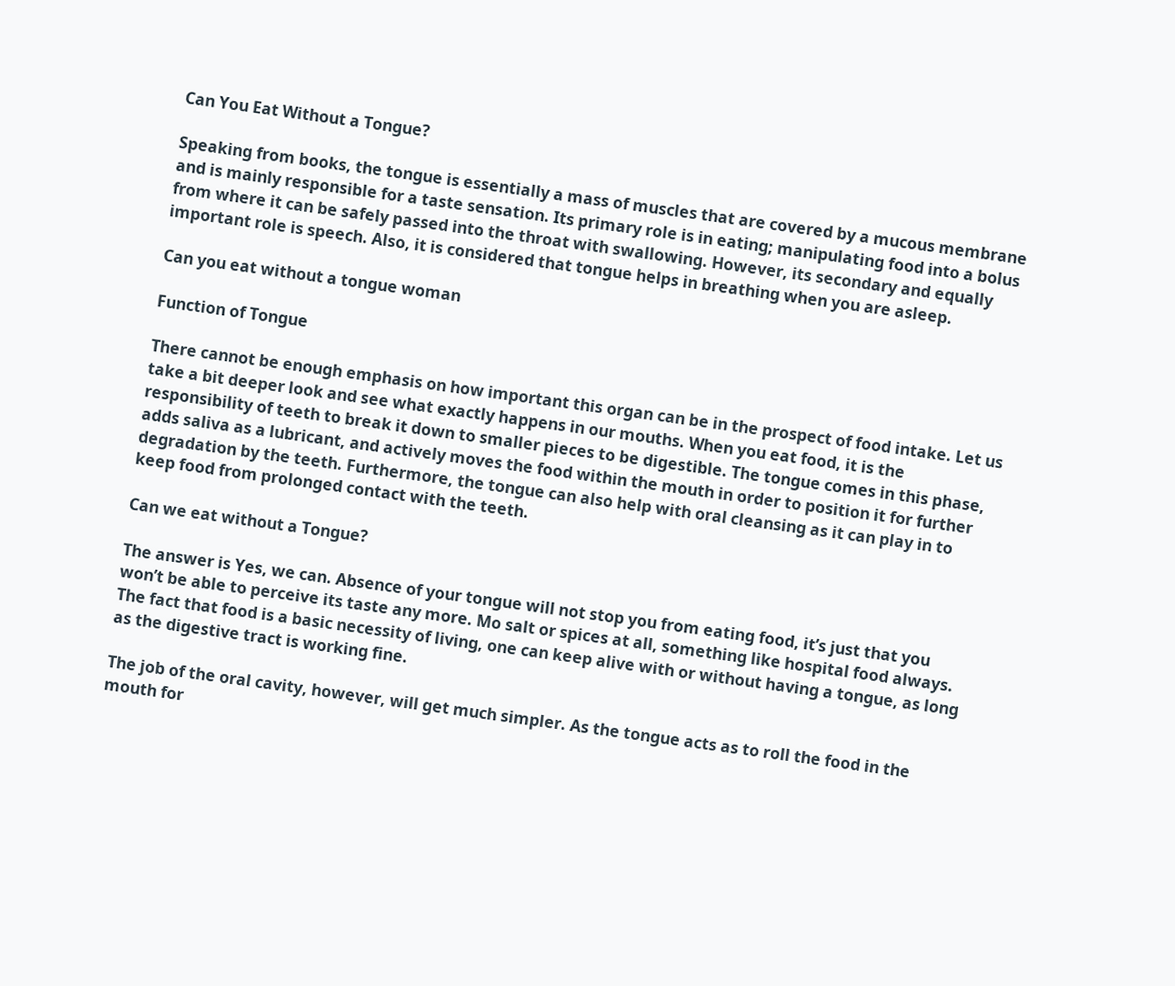Can You Eat Without a Tongue?

Speaking from books, the tongue is essentially a mass of muscles that are covered by a mucous membrane and is mainly responsible for a taste sensation. Its primary role is in eating; manipulating food into a bolus from where it can be safely passed into the throat with swallowing. However, its secondary and equally important role is speech. Also, it is considered that tongue helps in breathing when you are asleep.

Can you eat without a tongue woman

Function of Tongue

There cannot be enough emphasis on how important this organ can be in the prospect of food intake. Let us take a bit deeper look and see what exactly happens in our mouths. When you eat food, it is the responsibility of teeth to break it down to smaller pieces to be digestible. The tongue comes in this phase, adds saliva as a lubricant, and actively moves the food within the mouth in order to position it for further degradation by the teeth. Furthermore, the tongue can also help with oral cleansing as it can play in to keep food from prolonged contact with the teeth.

Can we eat without a Tongue?

The answer is Yes, we can. Absence of your tongue will not stop you from eating food, it’s just that you won’t be able to perceive its taste any more. Mo salt or spices at all, something like hospital food always. The fact that food is a basic necessity of living, one can keep alive with or without having a tongue, as long as the digestive tract is working fine.

The job of the oral cavity, however, will get much simpler. As the tongue acts as to roll the food in the mouth for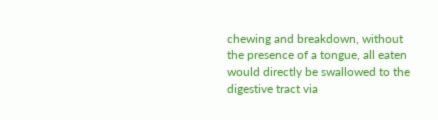chewing and breakdown, without the presence of a tongue, all eaten would directly be swallowed to the digestive tract via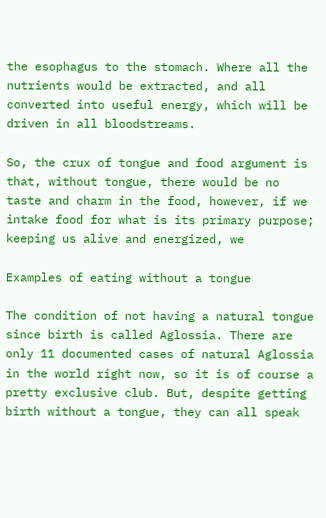the esophagus to the stomach. Where all the nutrients would be extracted, and all converted into useful energy, which will be driven in all bloodstreams.

So, the crux of tongue and food argument is that, without tongue, there would be no taste and charm in the food, however, if we intake food for what is its primary purpose; keeping us alive and energized, we

Examples of eating without a tongue

The condition of not having a natural tongue since birth is called Aglossia. There are only 11 documented cases of natural Aglossia in the world right now, so it is of course a pretty exclusive club. But, despite getting birth without a tongue, they can all speak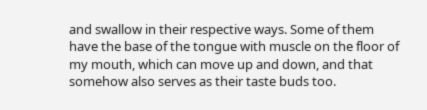and swallow in their respective ways. Some of them have the base of the tongue with muscle on the floor of my mouth, which can move up and down, and that somehow also serves as their taste buds too.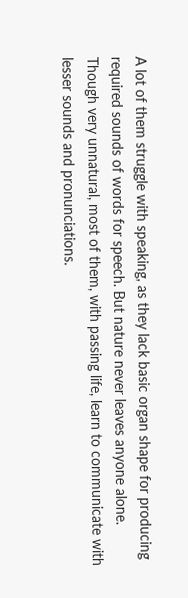A lot of them struggle with speaking, as they lack basic organ shape for producing required sounds of words for speech. But nature never leaves anyone alone. Though very unnatural, most of them, with passing life, learn to communicate with lesser sounds and pronunciations.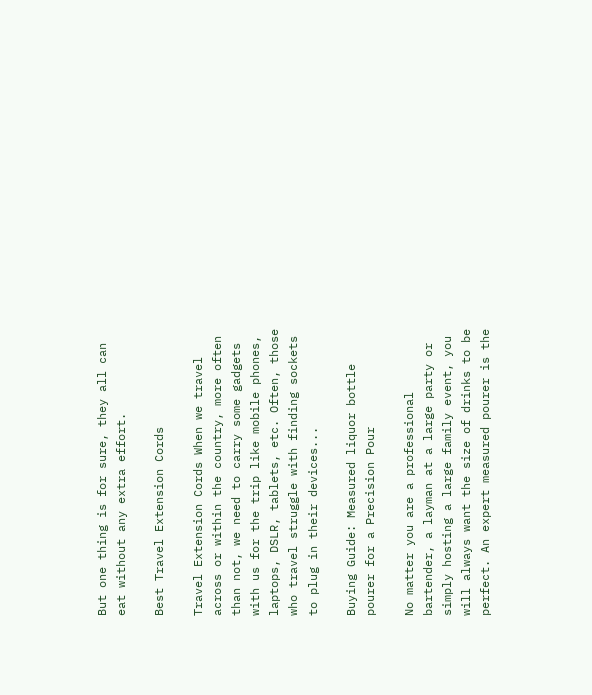But one thing is for sure, they all can eat without any extra effort.

Best Travel Extension Cords

Travel Extension Cords When we travel across or within the country, more often than not, we need to carry some gadgets with us for the trip like mobile phones, laptops, DSLR, tablets, etc. Often, those who travel struggle with finding sockets to plug in their devices...

Buying Guide: Measured liquor bottle pourer for a Precision Pour

No matter you are a professional bartender, a layman at a large party or simply hosting a large family event, you will always want the size of drinks to be perfect. An expert measured pourer is the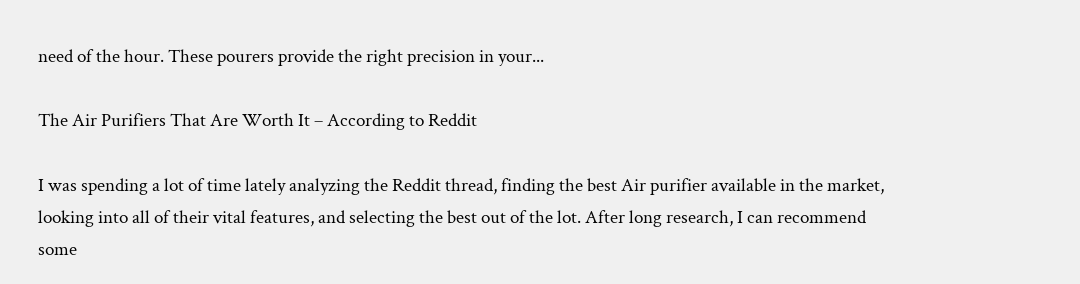need of the hour. These pourers provide the right precision in your...

The Air Purifiers That Are Worth It – According to Reddit

I was spending a lot of time lately analyzing the Reddit thread, finding the best Air purifier available in the market, looking into all of their vital features, and selecting the best out of the lot. After long research, I can recommend some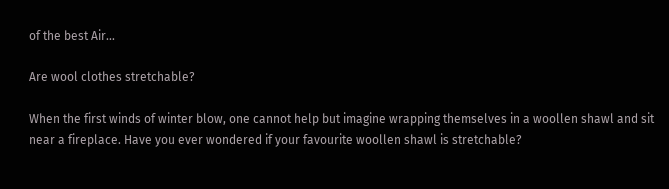of the best Air...

Are wool clothes stretchable?

When the first winds of winter blow, one cannot help but imagine wrapping themselves in a woollen shawl and sit near a fireplace. Have you ever wondered if your favourite woollen shawl is stretchable?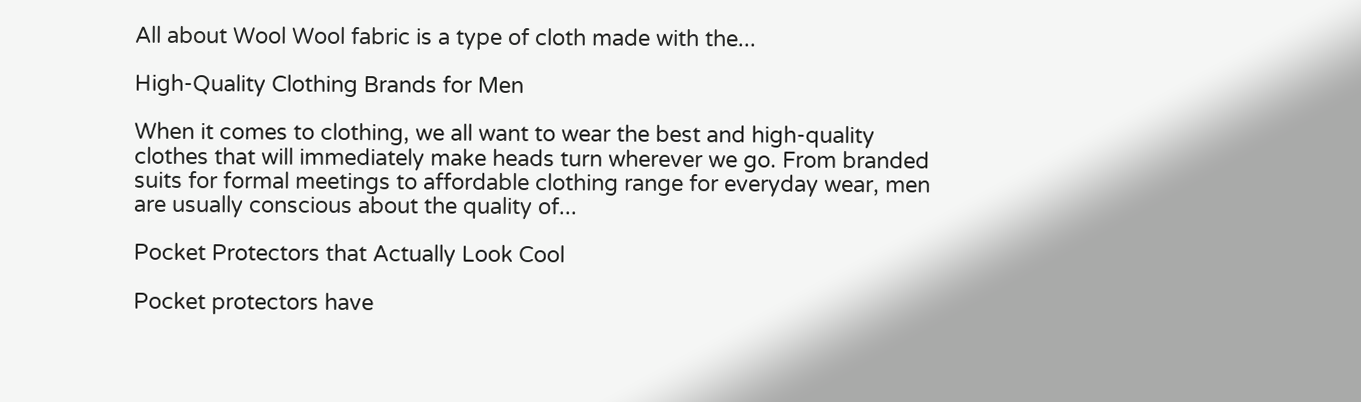All about Wool Wool fabric is a type of cloth made with the...

High-Quality Clothing Brands for Men

When it comes to clothing, we all want to wear the best and high-quality clothes that will immediately make heads turn wherever we go. From branded suits for formal meetings to affordable clothing range for everyday wear, men are usually conscious about the quality of...

Pocket Protectors that Actually Look Cool

Pocket protectors have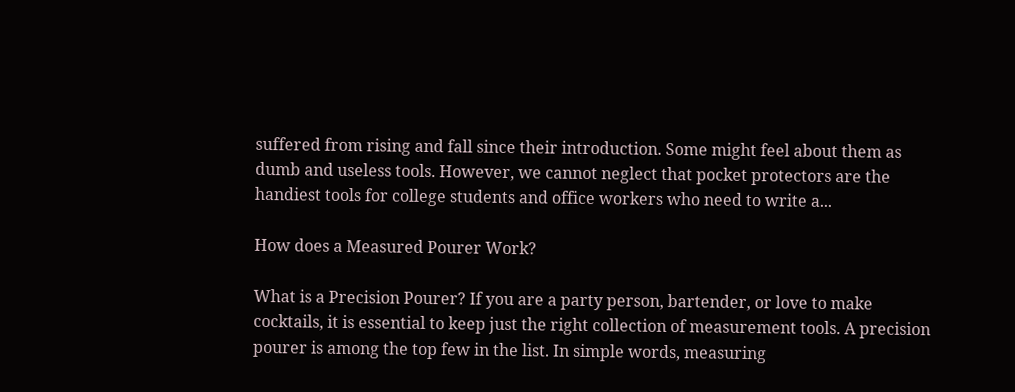suffered from rising and fall since their introduction. Some might feel about them as dumb and useless tools. However, we cannot neglect that pocket protectors are the handiest tools for college students and office workers who need to write a...

How does a Measured Pourer Work?

What is a Precision Pourer? If you are a party person, bartender, or love to make cocktails, it is essential to keep just the right collection of measurement tools. A precision pourer is among the top few in the list. In simple words, measuring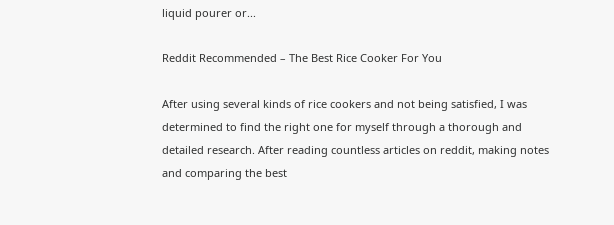liquid pourer or...

Reddit Recommended – The Best Rice Cooker For You

After using several kinds of rice cookers and not being satisfied, I was determined to find the right one for myself through a thorough and detailed research. After reading countless articles on reddit, making notes and comparing the best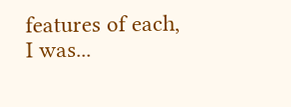features of each, I was...